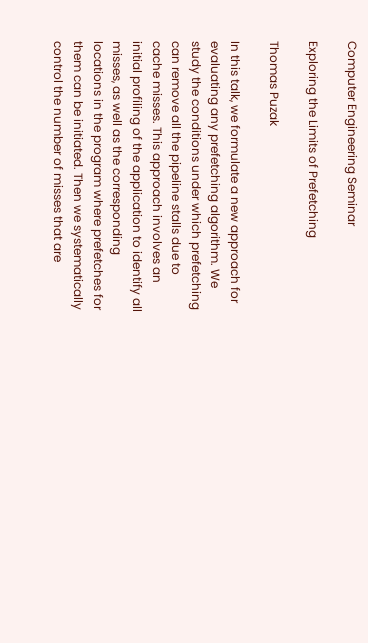Computer Engineering Seminar

Exploring the Limits of Prefetching

Thomas Puzak

In this talk, we formulate a new approach for evaluating any prefetching algorithm. We study the conditions under which prefetching can remove all the pipeline stalls due to cache misses. This approach involves an initial profiling of the application to identify all misses, as well as the corresponding locations in the program where prefetches for them can be initiated. Then we systematically control the number of misses that are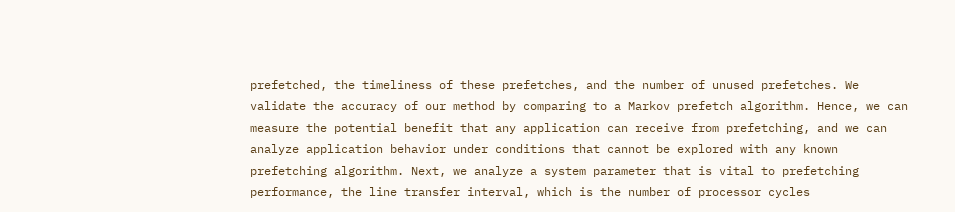prefetched, the timeliness of these prefetches, and the number of unused prefetches. We validate the accuracy of our method by comparing to a Markov prefetch algorithm. Hence, we can measure the potential benefit that any application can receive from prefetching, and we can analyze application behavior under conditions that cannot be explored with any known prefetching algorithm. Next, we analyze a system parameter that is vital to prefetching performance, the line transfer interval, which is the number of processor cycles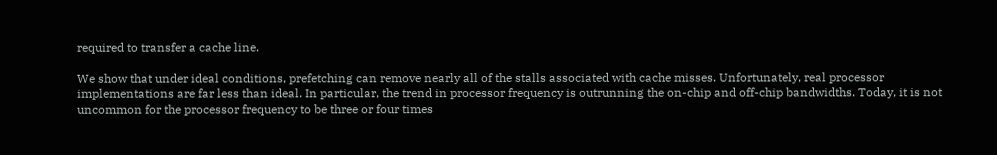required to transfer a cache line.

We show that under ideal conditions, prefetching can remove nearly all of the stalls associated with cache misses. Unfortunately, real processor implementations are far less than ideal. In particular, the trend in processor frequency is outrunning the on-chip and off-chip bandwidths. Today, it is not uncommon for the processor frequency to be three or four times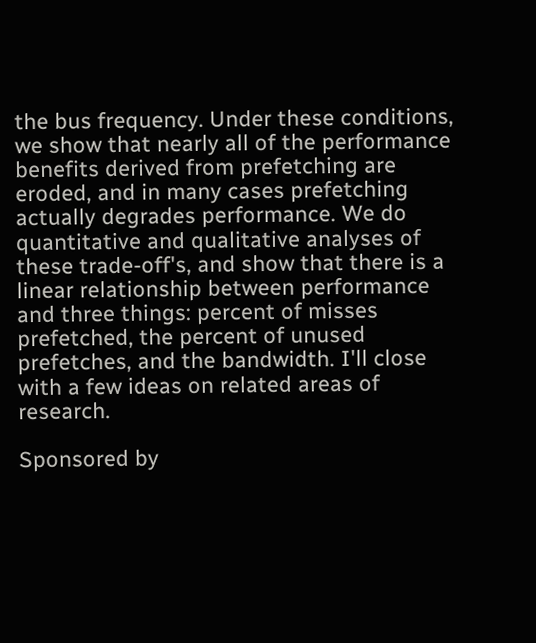the bus frequency. Under these conditions, we show that nearly all of the performance benefits derived from prefetching are eroded, and in many cases prefetching actually degrades performance. We do quantitative and qualitative analyses of these trade-off's, and show that there is a linear relationship between performance and three things: percent of misses prefetched, the percent of unused prefetches, and the bandwidth. I'll close with a few ideas on related areas of research.

Sponsored by